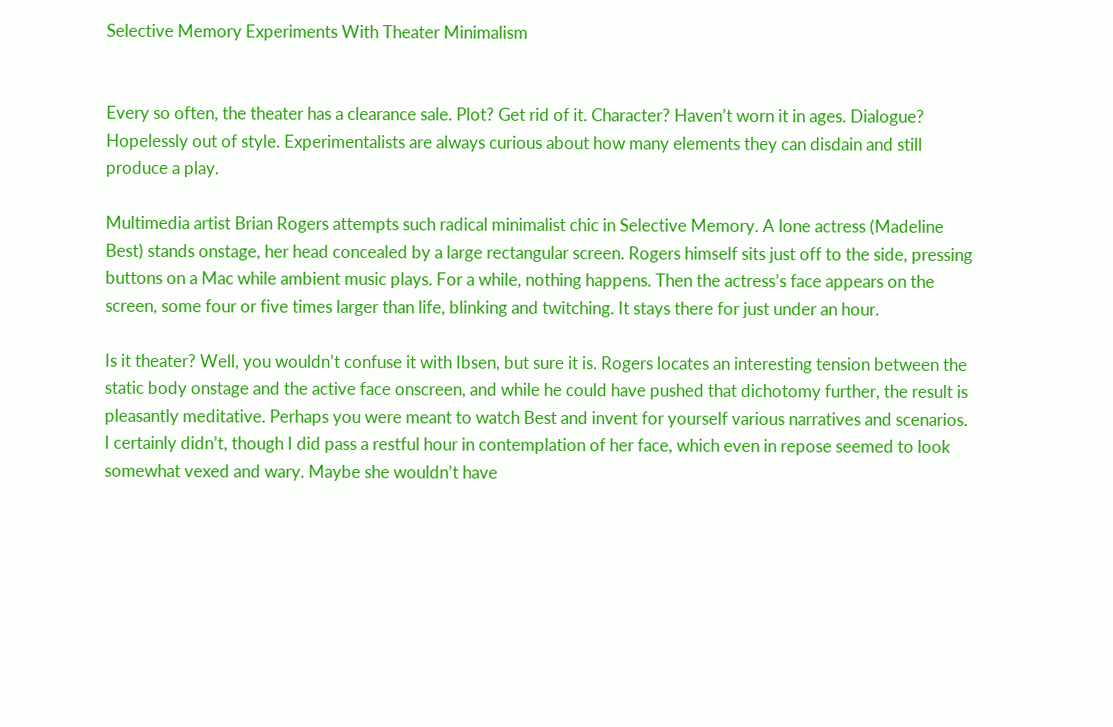Selective Memory Experiments With Theater Minimalism


Every so often, the theater has a clearance sale. Plot? Get rid of it. Character? Haven’t worn it in ages. Dialogue? Hopelessly out of style. Experimentalists are always curious about how many elements they can disdain and still produce a play.

Multimedia artist Brian Rogers attempts such radical minimalist chic in Selective Memory. A lone actress (Madeline Best) stands onstage, her head concealed by a large rectangular screen. Rogers himself sits just off to the side, pressing buttons on a Mac while ambient music plays. For a while, nothing happens. Then the actress’s face appears on the screen, some four or five times larger than life, blinking and twitching. It stays there for just under an hour.

Is it theater? Well, you wouldn’t confuse it with Ibsen, but sure it is. Rogers locates an interesting tension between the static body onstage and the active face onscreen, and while he could have pushed that dichotomy further, the result is pleasantly meditative. Perhaps you were meant to watch Best and invent for yourself various narratives and scenarios. I certainly didn’t, though I did pass a restful hour in contemplation of her face, which even in repose seemed to look somewhat vexed and wary. Maybe she wouldn’t have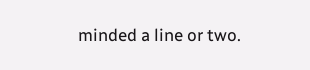minded a line or two.